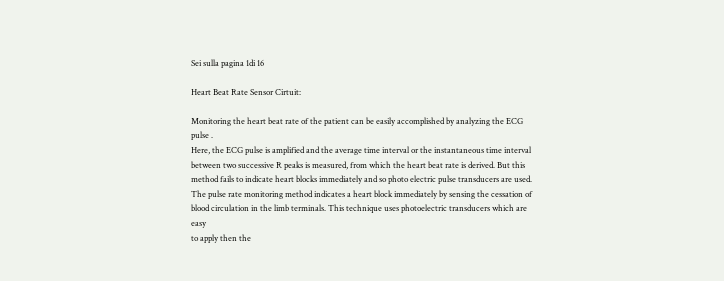Sei sulla pagina 1di 16

Heart Beat Rate Sensor Cirtuit:

Monitoring the heart beat rate of the patient can be easily accomplished by analyzing the ECG pulse .
Here, the ECG pulse is amplified and the average time interval or the instantaneous time interval
between two successive R peaks is measured, from which the heart beat rate is derived. But this
method fails to indicate heart blocks immediately and so photo electric pulse transducers are used.
The pulse rate monitoring method indicates a heart block immediately by sensing the cessation of
blood circulation in the limb terminals. This technique uses photoelectric transducers which are easy
to apply then the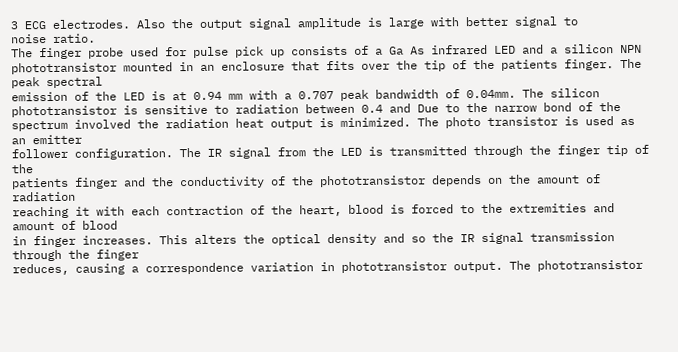3 ECG electrodes. Also the output signal amplitude is large with better signal to
noise ratio.
The finger probe used for pulse pick up consists of a Ga As infrared LED and a silicon NPN
phototransistor mounted in an enclosure that fits over the tip of the patients finger. The peak spectral
emission of the LED is at 0.94 mm with a 0.707 peak bandwidth of 0.04mm. The silicon
phototransistor is sensitive to radiation between 0.4 and Due to the narrow bond of the
spectrum involved the radiation heat output is minimized. The photo transistor is used as an emitter
follower configuration. The IR signal from the LED is transmitted through the finger tip of the
patients finger and the conductivity of the phototransistor depends on the amount of radiation
reaching it with each contraction of the heart, blood is forced to the extremities and amount of blood
in finger increases. This alters the optical density and so the IR signal transmission through the finger
reduces, causing a correspondence variation in phototransistor output. The phototransistor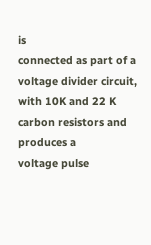is
connected as part of a voltage divider circuit, with 10K and 22 K carbon resistors and produces a
voltage pulse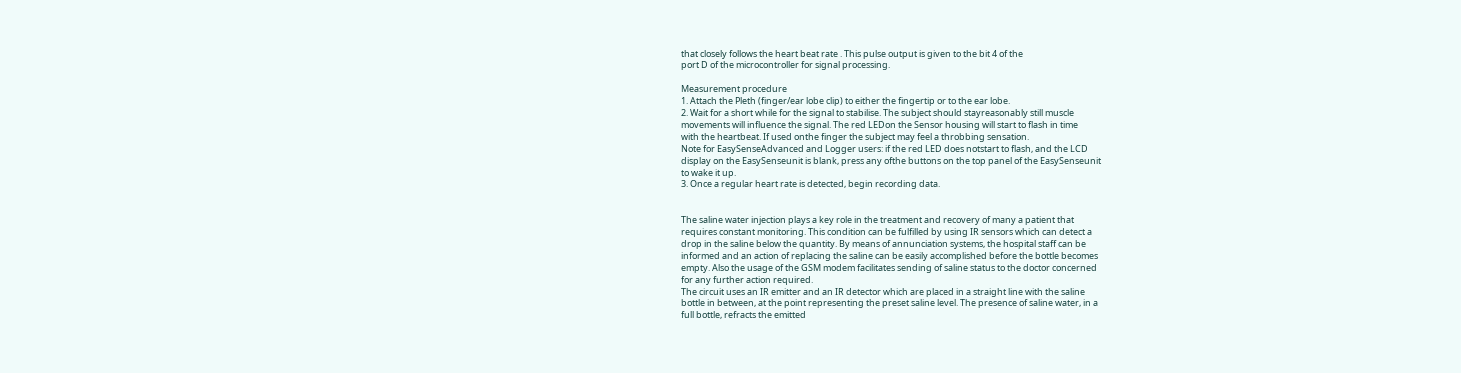that closely follows the heart beat rate . This pulse output is given to the bit 4 of the
port D of the microcontroller for signal processing.

Measurement procedure
1. Attach the Pleth (finger/ear lobe clip) to either the fingertip or to the ear lobe.
2. Wait for a short while for the signal to stabilise. The subject should stayreasonably still muscle
movements will influence the signal. The red LEDon the Sensor housing will start to flash in time
with the heartbeat. If used onthe finger the subject may feel a throbbing sensation.
Note for EasySenseAdvanced and Logger users: if the red LED does notstart to flash, and the LCD
display on the EasySenseunit is blank, press any ofthe buttons on the top panel of the EasySenseunit
to wake it up.
3. Once a regular heart rate is detected, begin recording data.


The saline water injection plays a key role in the treatment and recovery of many a patient that
requires constant monitoring. This condition can be fulfilled by using IR sensors which can detect a
drop in the saline below the quantity. By means of annunciation systems, the hospital staff can be
informed and an action of replacing the saline can be easily accomplished before the bottle becomes
empty. Also the usage of the GSM modem facilitates sending of saline status to the doctor concerned
for any further action required.
The circuit uses an IR emitter and an IR detector which are placed in a straight line with the saline
bottle in between, at the point representing the preset saline level. The presence of saline water, in a
full bottle, refracts the emitted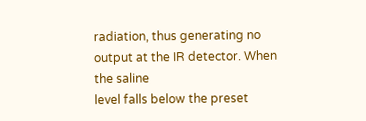radiation, thus generating no output at the IR detector. When the saline
level falls below the preset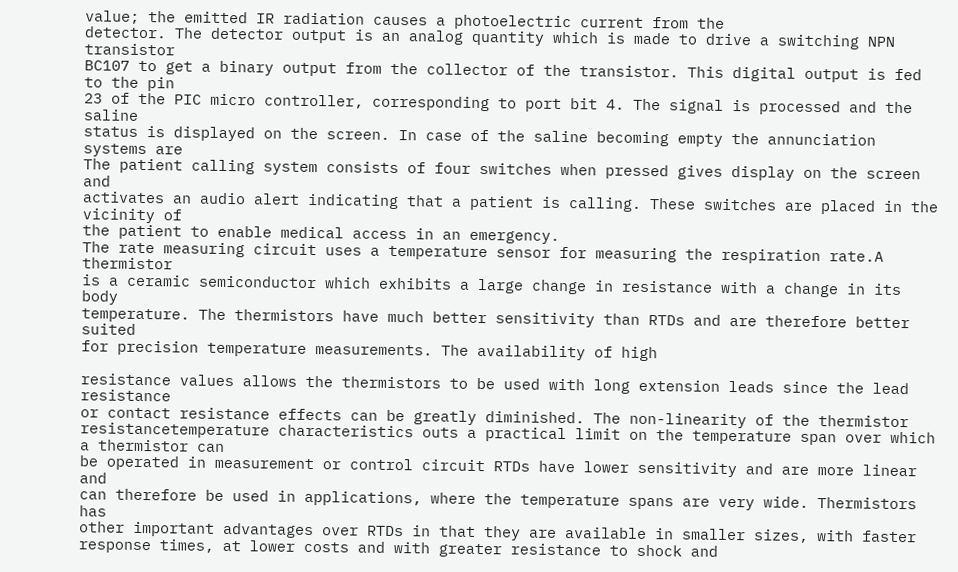value; the emitted IR radiation causes a photoelectric current from the
detector. The detector output is an analog quantity which is made to drive a switching NPN transistor
BC107 to get a binary output from the collector of the transistor. This digital output is fed to the pin
23 of the PIC micro controller, corresponding to port bit 4. The signal is processed and the saline
status is displayed on the screen. In case of the saline becoming empty the annunciation systems are
The patient calling system consists of four switches when pressed gives display on the screen and
activates an audio alert indicating that a patient is calling. These switches are placed in the vicinity of
the patient to enable medical access in an emergency.
The rate measuring circuit uses a temperature sensor for measuring the respiration rate.A thermistor
is a ceramic semiconductor which exhibits a large change in resistance with a change in its body
temperature. The thermistors have much better sensitivity than RTDs and are therefore better suited
for precision temperature measurements. The availability of high

resistance values allows the thermistors to be used with long extension leads since the lead resistance
or contact resistance effects can be greatly diminished. The non-linearity of the thermistor resistancetemperature characteristics outs a practical limit on the temperature span over which a thermistor can
be operated in measurement or control circuit RTDs have lower sensitivity and are more linear and
can therefore be used in applications, where the temperature spans are very wide. Thermistors has
other important advantages over RTDs in that they are available in smaller sizes, with faster
response times, at lower costs and with greater resistance to shock and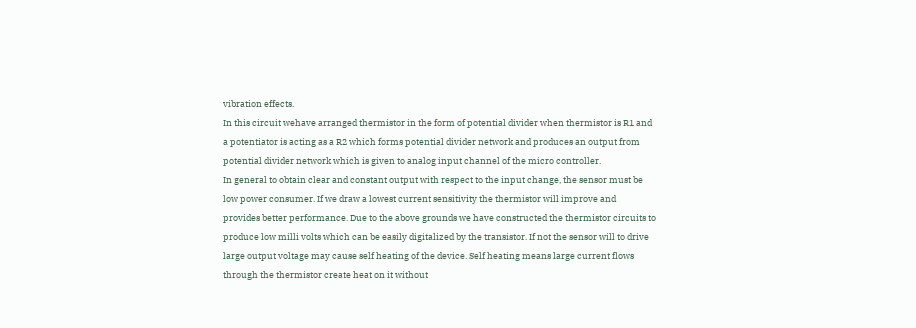vibration effects.
In this circuit wehave arranged thermistor in the form of potential divider when thermistor is R1 and
a potentiator is acting as a R2 which forms potential divider network and produces an output from
potential divider network which is given to analog input channel of the micro controller.
In general to obtain clear and constant output with respect to the input change, the sensor must be
low power consumer. If we draw a lowest current sensitivity the thermistor will improve and
provides better performance. Due to the above grounds we have constructed the thermistor circuits to
produce low milli volts which can be easily digitalized by the transistor. If not the sensor will to drive
large output voltage may cause self heating of the device. Self heating means large current flows
through the thermistor create heat on it without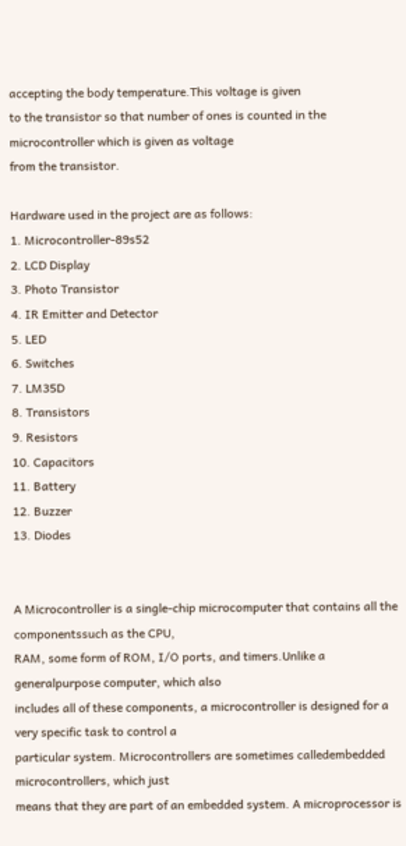accepting the body temperature.This voltage is given
to the transistor so that number of ones is counted in the microcontroller which is given as voltage
from the transistor.

Hardware used in the project are as follows:
1. Microcontroller-89s52
2. LCD Display
3. Photo Transistor
4. IR Emitter and Detector
5. LED
6. Switches
7. LM35D
8. Transistors
9. Resistors
10. Capacitors
11. Battery
12. Buzzer
13. Diodes


A Microcontroller is a single-chip microcomputer that contains all the componentssuch as the CPU,
RAM, some form of ROM, I/O ports, and timers.Unlike a generalpurpose computer, which also
includes all of these components, a microcontroller is designed for a very specific task to control a
particular system. Microcontrollers are sometimes calledembedded microcontrollers, which just
means that they are part of an embedded system. A microprocessor is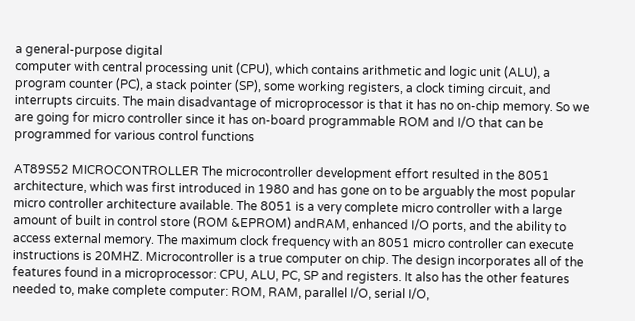a general-purpose digital
computer with central processing unit (CPU), which contains arithmetic and logic unit (ALU), a
program counter (PC), a stack pointer (SP), some working registers, a clock timing circuit, and
interrupts circuits. The main disadvantage of microprocessor is that it has no on-chip memory. So we
are going for micro controller since it has on-board programmable ROM and I/O that can be
programmed for various control functions

AT89S52 MICROCONTROLLER The microcontroller development effort resulted in the 8051
architecture, which was first introduced in 1980 and has gone on to be arguably the most popular
micro controller architecture available. The 8051 is a very complete micro controller with a large
amount of built in control store (ROM &EPROM) andRAM, enhanced I/O ports, and the ability to
access external memory. The maximum clock frequency with an 8051 micro controller can execute
instructions is 20MHZ. Microcontroller is a true computer on chip. The design incorporates all of the
features found in a microprocessor: CPU, ALU, PC, SP and registers. It also has the other features
needed to, make complete computer: ROM, RAM, parallel I/O, serial I/O,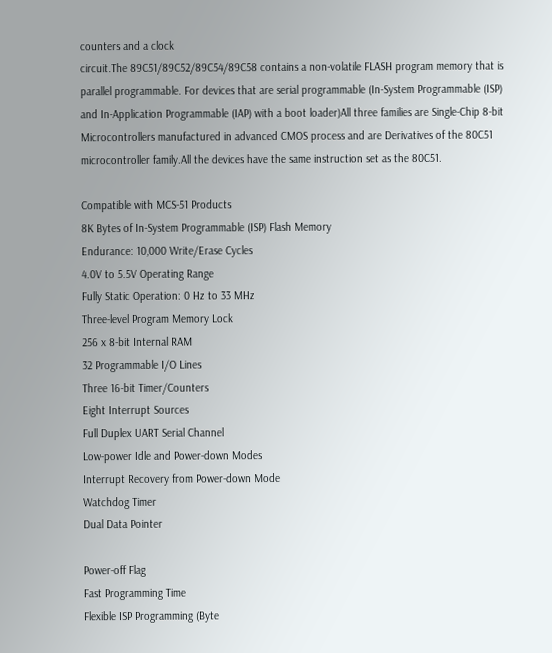counters and a clock
circuit.The 89C51/89C52/89C54/89C58 contains a non-volatile FLASH program memory that is
parallel programmable. For devices that are serial programmable (In-System Programmable (ISP)
and In-Application Programmable (IAP) with a boot loader)All three families are Single-Chip 8-bit
Microcontrollers manufactured in advanced CMOS process and are Derivatives of the 80C51
microcontroller family.All the devices have the same instruction set as the 80C51.

Compatible with MCS-51 Products
8K Bytes of In-System Programmable (ISP) Flash Memory
Endurance: 10,000 Write/Erase Cycles
4.0V to 5.5V Operating Range
Fully Static Operation: 0 Hz to 33 MHz
Three-level Program Memory Lock
256 x 8-bit Internal RAM
32 Programmable I/O Lines
Three 16-bit Timer/Counters
Eight Interrupt Sources
Full Duplex UART Serial Channel
Low-power Idle and Power-down Modes
Interrupt Recovery from Power-down Mode
Watchdog Timer
Dual Data Pointer

Power-off Flag
Fast Programming Time
Flexible ISP Programming (Byte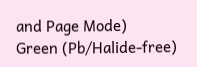and Page Mode)
Green (Pb/Halide-free)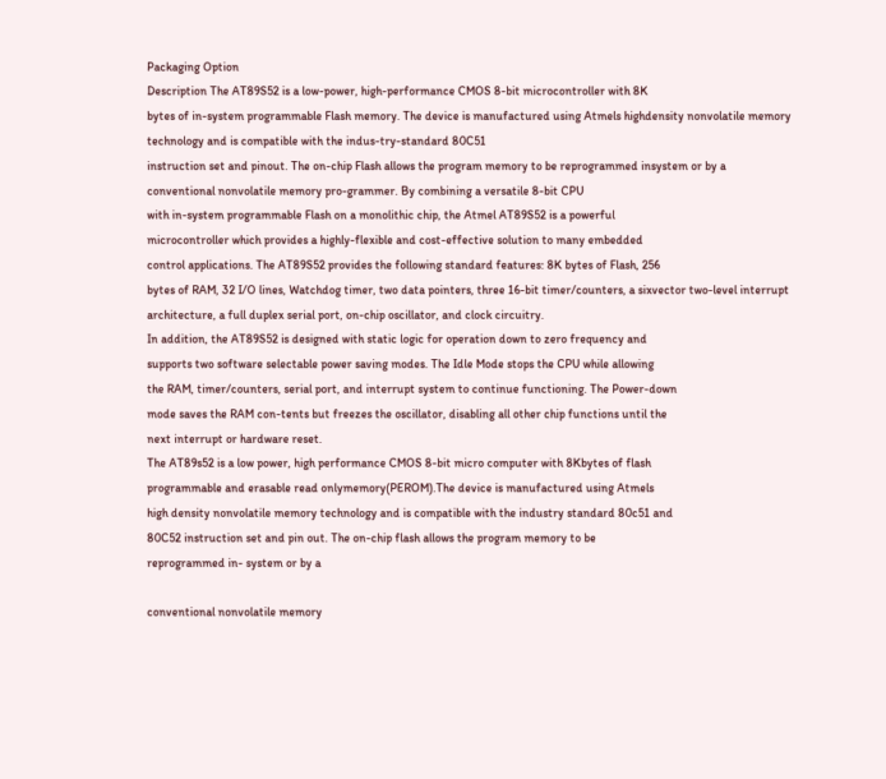Packaging Option
Description The AT89S52 is a low-power, high-performance CMOS 8-bit microcontroller with 8K
bytes of in-system programmable Flash memory. The device is manufactured using Atmels highdensity nonvolatile memory technology and is compatible with the indus-try-standard 80C51
instruction set and pinout. The on-chip Flash allows the program memory to be reprogrammed insystem or by a conventional nonvolatile memory pro-grammer. By combining a versatile 8-bit CPU
with in-system programmable Flash on a monolithic chip, the Atmel AT89S52 is a powerful
microcontroller which provides a highly-flexible and cost-effective solution to many embedded
control applications. The AT89S52 provides the following standard features: 8K bytes of Flash, 256
bytes of RAM, 32 I/O lines, Watchdog timer, two data pointers, three 16-bit timer/counters, a sixvector two-level interrupt architecture, a full duplex serial port, on-chip oscillator, and clock circuitry.
In addition, the AT89S52 is designed with static logic for operation down to zero frequency and
supports two software selectable power saving modes. The Idle Mode stops the CPU while allowing
the RAM, timer/counters, serial port, and interrupt system to continue functioning. The Power-down
mode saves the RAM con-tents but freezes the oscillator, disabling all other chip functions until the
next interrupt or hardware reset.
The AT89s52 is a low power, high performance CMOS 8-bit micro computer with 8Kbytes of flash
programmable and erasable read onlymemory(PEROM).The device is manufactured using Atmels
high density nonvolatile memory technology and is compatible with the industry standard 80c51 and
80C52 instruction set and pin out. The on-chip flash allows the program memory to be
reprogrammed in- system or by a

conventional nonvolatile memory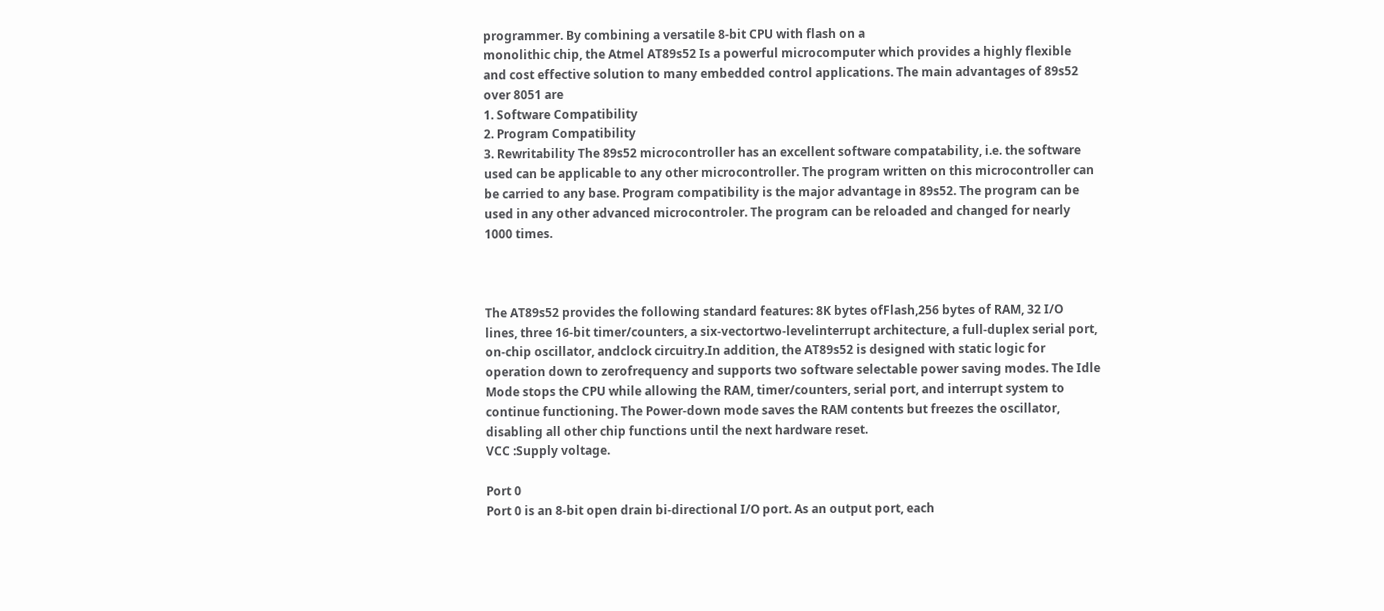programmer. By combining a versatile 8-bit CPU with flash on a
monolithic chip, the Atmel AT89s52 Is a powerful microcomputer which provides a highly flexible
and cost effective solution to many embedded control applications. The main advantages of 89s52
over 8051 are
1. Software Compatibility
2. Program Compatibility
3. Rewritability The 89s52 microcontroller has an excellent software compatability, i.e. the software
used can be applicable to any other microcontroller. The program written on this microcontroller can
be carried to any base. Program compatibility is the major advantage in 89s52. The program can be
used in any other advanced microcontroler. The program can be reloaded and changed for nearly
1000 times.



The AT89s52 provides the following standard features: 8K bytes ofFlash,256 bytes of RAM, 32 I/O
lines, three 16-bit timer/counters, a six-vectortwo-levelinterrupt architecture, a full-duplex serial port,
on-chip oscillator, andclock circuitry.In addition, the AT89s52 is designed with static logic for
operation down to zerofrequency and supports two software selectable power saving modes. The Idle
Mode stops the CPU while allowing the RAM, timer/counters, serial port, and interrupt system to
continue functioning. The Power-down mode saves the RAM contents but freezes the oscillator,
disabling all other chip functions until the next hardware reset.
VCC :Supply voltage.

Port 0
Port 0 is an 8-bit open drain bi-directional I/O port. As an output port, each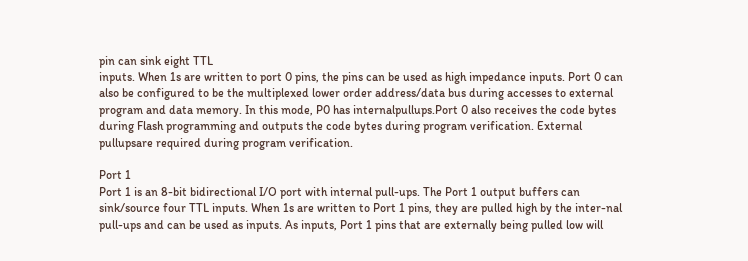pin can sink eight TTL
inputs. When 1s are written to port 0 pins, the pins can be used as high impedance inputs. Port 0 can
also be configured to be the multiplexed lower order address/data bus during accesses to external
program and data memory. In this mode, P0 has internalpullups.Port 0 also receives the code bytes
during Flash programming and outputs the code bytes during program verification. External
pullupsare required during program verification.

Port 1
Port 1 is an 8-bit bidirectional I/O port with internal pull-ups. The Port 1 output buffers can
sink/source four TTL inputs. When 1s are written to Port 1 pins, they are pulled high by the inter-nal
pull-ups and can be used as inputs. As inputs, Port 1 pins that are externally being pulled low will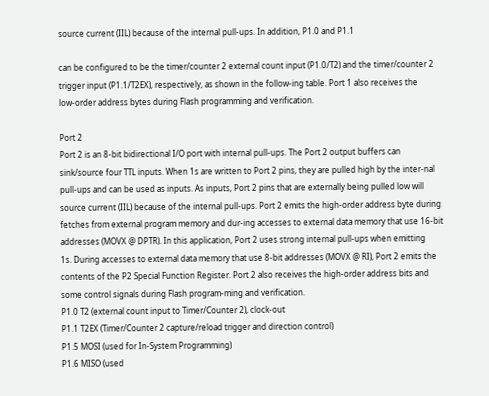source current (IIL) because of the internal pull-ups. In addition, P1.0 and P1.1

can be configured to be the timer/counter 2 external count input (P1.0/T2) and the timer/counter 2
trigger input (P1.1/T2EX), respectively, as shown in the follow-ing table. Port 1 also receives the
low-order address bytes during Flash programming and verification.

Port 2
Port 2 is an 8-bit bidirectional I/O port with internal pull-ups. The Port 2 output buffers can
sink/source four TTL inputs. When 1s are written to Port 2 pins, they are pulled high by the inter-nal
pull-ups and can be used as inputs. As inputs, Port 2 pins that are externally being pulled low will
source current (IIL) because of the internal pull-ups. Port 2 emits the high-order address byte during
fetches from external program memory and dur-ing accesses to external data memory that use 16-bit
addresses (MOVX @ DPTR). In this application, Port 2 uses strong internal pull-ups when emitting
1s. During accesses to external data memory that use 8-bit addresses (MOVX @ RI), Port 2 emits the
contents of the P2 Special Function Register. Port 2 also receives the high-order address bits and
some control signals during Flash program-ming and verification.
P1.0 T2 (external count input to Timer/Counter 2), clock-out
P1.1 T2EX (Timer/Counter 2 capture/reload trigger and direction control)
P1.5 MOSI (used for In-System Programming)
P1.6 MISO (used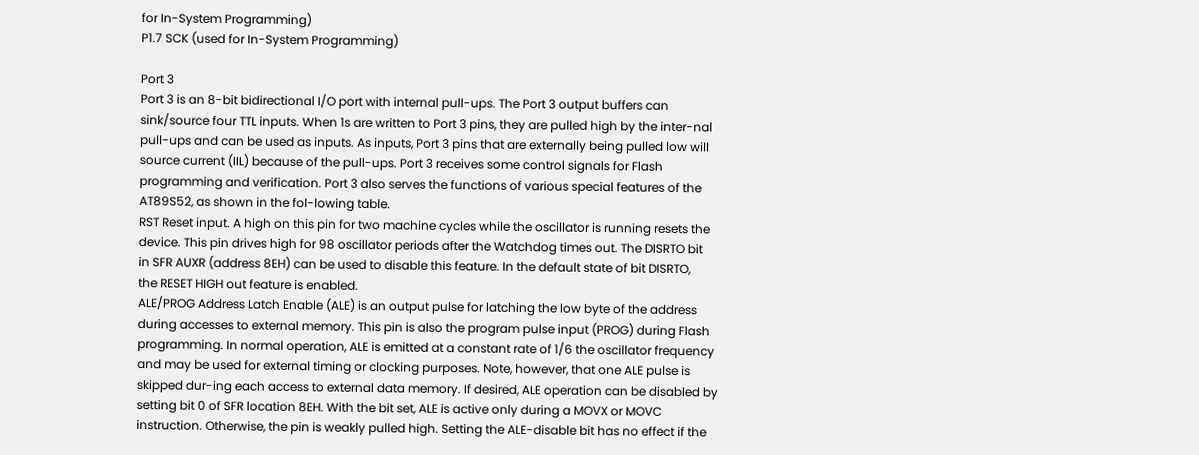for In-System Programming)
P1.7 SCK (used for In-System Programming)

Port 3
Port 3 is an 8-bit bidirectional I/O port with internal pull-ups. The Port 3 output buffers can
sink/source four TTL inputs. When 1s are written to Port 3 pins, they are pulled high by the inter-nal
pull-ups and can be used as inputs. As inputs, Port 3 pins that are externally being pulled low will
source current (IIL) because of the pull-ups. Port 3 receives some control signals for Flash
programming and verification. Port 3 also serves the functions of various special features of the
AT89S52, as shown in the fol-lowing table.
RST Reset input. A high on this pin for two machine cycles while the oscillator is running resets the
device. This pin drives high for 98 oscillator periods after the Watchdog times out. The DISRTO bit
in SFR AUXR (address 8EH) can be used to disable this feature. In the default state of bit DISRTO,
the RESET HIGH out feature is enabled.
ALE/PROG Address Latch Enable (ALE) is an output pulse for latching the low byte of the address
during accesses to external memory. This pin is also the program pulse input (PROG) during Flash
programming. In normal operation, ALE is emitted at a constant rate of 1/6 the oscillator frequency
and may be used for external timing or clocking purposes. Note, however, that one ALE pulse is
skipped dur-ing each access to external data memory. If desired, ALE operation can be disabled by
setting bit 0 of SFR location 8EH. With the bit set, ALE is active only during a MOVX or MOVC
instruction. Otherwise, the pin is weakly pulled high. Setting the ALE-disable bit has no effect if the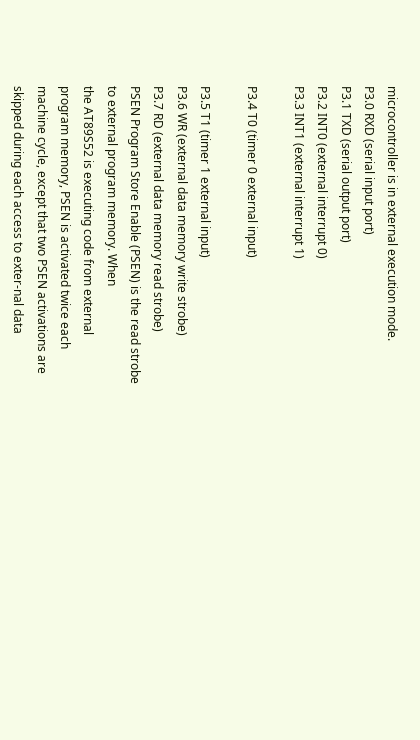microcontroller is in external execution mode.
P3.0 RXD (serial input port)
P3.1 TXD (serial output port)
P3.2 INT0 (external interrupt 0)
P3.3 INT1 (external interrupt 1)

P3.4 T0 (timer 0 external input)

P3.5 T1 (timer 1 external input)
P3.6 WR (external data memory write strobe)
P3.7 RD (external data memory read strobe)
PSEN Program Store Enable (PSEN) is the read strobe to external program memory. When
the AT89S52 is executing code from external program memory, PSEN is activated twice each
machine cycle, except that two PSEN activations are skipped during each access to exter-nal data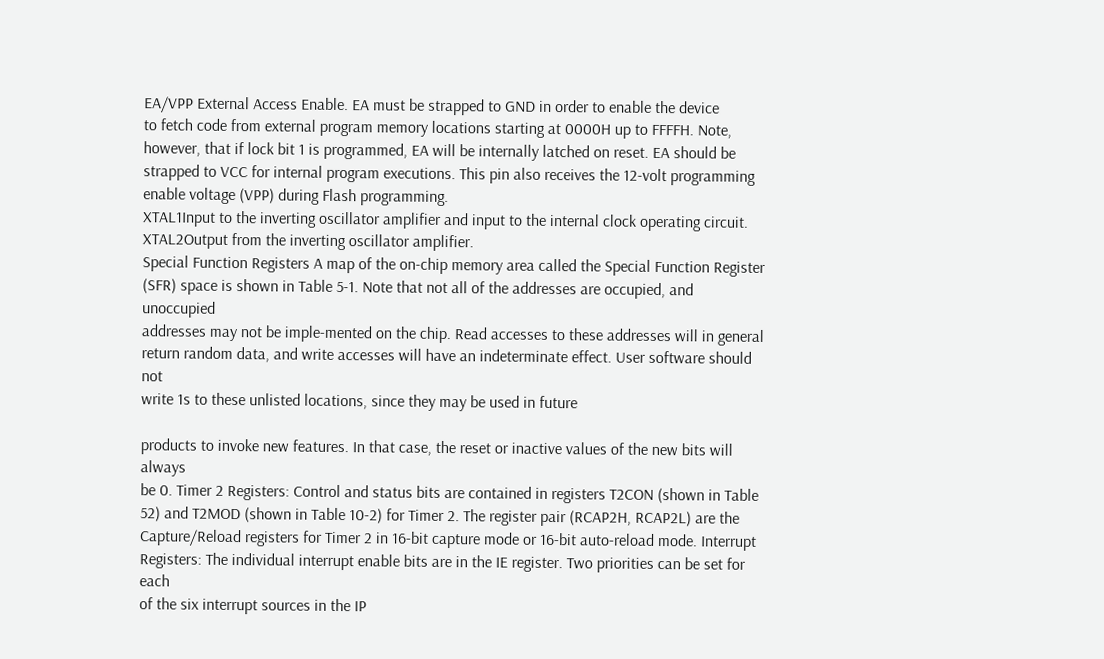EA/VPP External Access Enable. EA must be strapped to GND in order to enable the device
to fetch code from external program memory locations starting at 0000H up to FFFFH. Note,
however, that if lock bit 1 is programmed, EA will be internally latched on reset. EA should be
strapped to VCC for internal program executions. This pin also receives the 12-volt programming
enable voltage (VPP) during Flash programming.
XTAL1Input to the inverting oscillator amplifier and input to the internal clock operating circuit.
XTAL2Output from the inverting oscillator amplifier.
Special Function Registers A map of the on-chip memory area called the Special Function Register
(SFR) space is shown in Table 5-1. Note that not all of the addresses are occupied, and unoccupied
addresses may not be imple-mented on the chip. Read accesses to these addresses will in general
return random data, and write accesses will have an indeterminate effect. User software should not
write 1s to these unlisted locations, since they may be used in future

products to invoke new features. In that case, the reset or inactive values of the new bits will always
be 0. Timer 2 Registers: Control and status bits are contained in registers T2CON (shown in Table 52) and T2MOD (shown in Table 10-2) for Timer 2. The register pair (RCAP2H, RCAP2L) are the
Capture/Reload registers for Timer 2 in 16-bit capture mode or 16-bit auto-reload mode. Interrupt
Registers: The individual interrupt enable bits are in the IE register. Two priorities can be set for each
of the six interrupt sources in the IP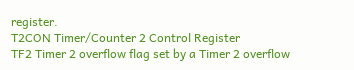register.
T2CON Timer/Counter 2 Control Register
TF2 Timer 2 overflow flag set by a Timer 2 overflow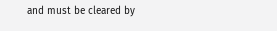and must be cleared by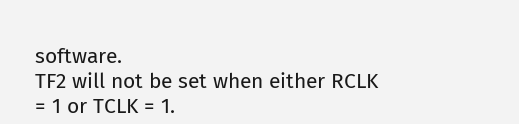software.
TF2 will not be set when either RCLK = 1 or TCLK = 1.